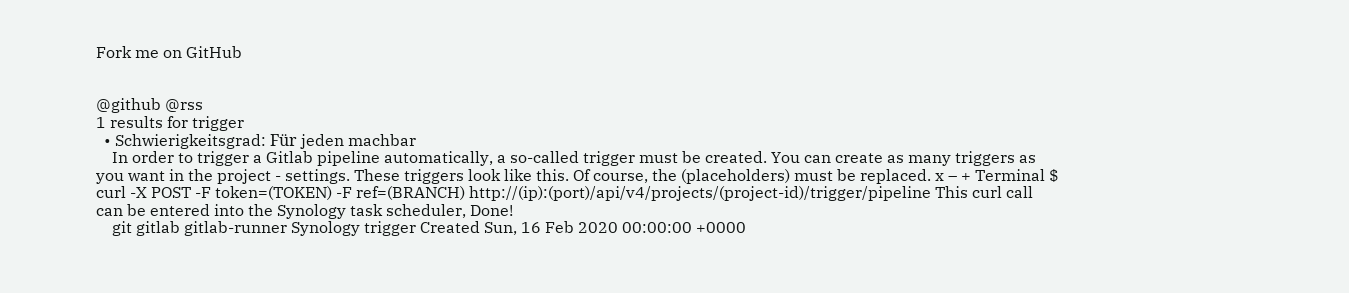Fork me on GitHub


@github @rss
1 results for trigger
  • Schwierigkeitsgrad: Für jeden machbar
    In order to trigger a Gitlab pipeline automatically, a so-called trigger must be created. You can create as many triggers as you want in the project - settings. These triggers look like this. Of course, the (placeholders) must be replaced. x – + Terminal $ curl -X POST -F token=(TOKEN) -F ref=(BRANCH) http://(ip):(port)/api/v4/projects/(project-id)/trigger/pipeline This curl call can be entered into the Synology task scheduler, Done!
    git gitlab gitlab-runner Synology trigger Created Sun, 16 Feb 2020 00:00:00 +0000